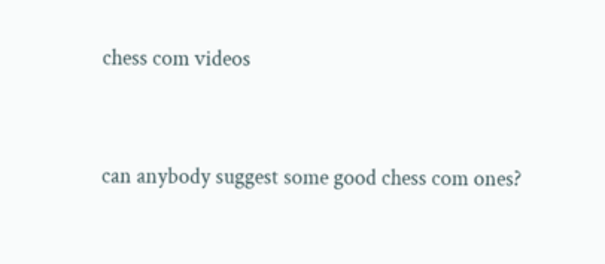chess com videos


can anybody suggest some good chess com ones?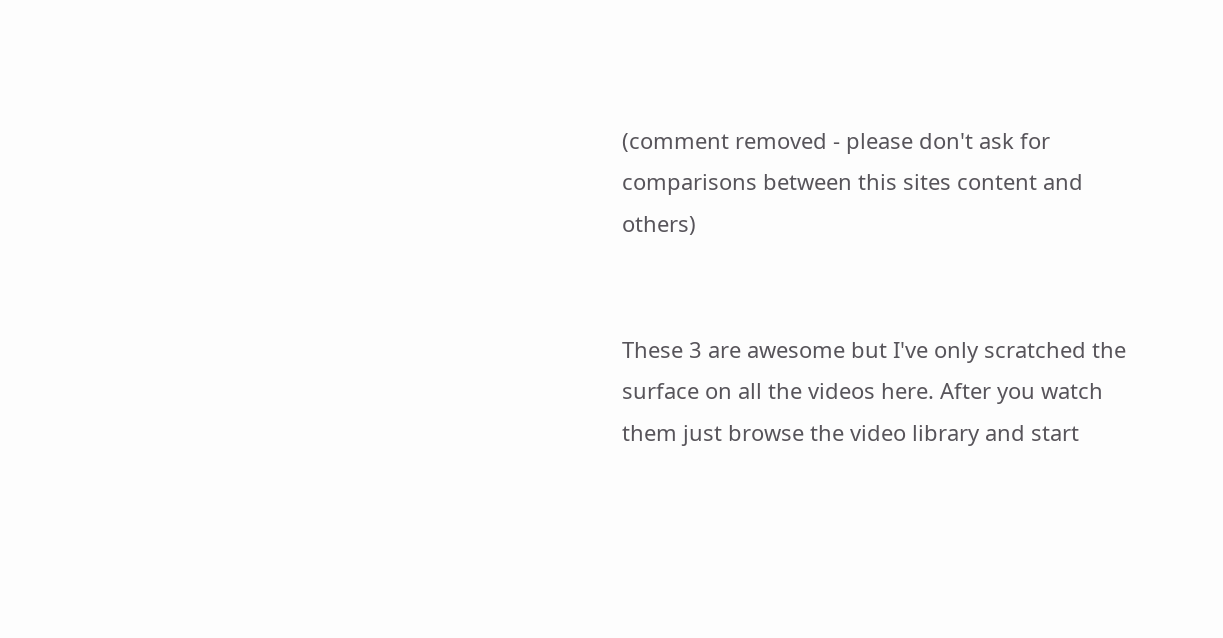(comment removed - please don't ask for comparisons between this sites content and others)


These 3 are awesome but I've only scratched the surface on all the videos here. After you watch them just browse the video library and start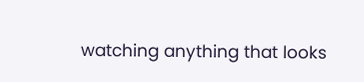watching anything that looks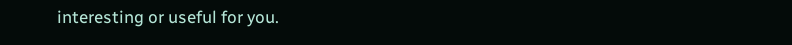interesting or useful for you.